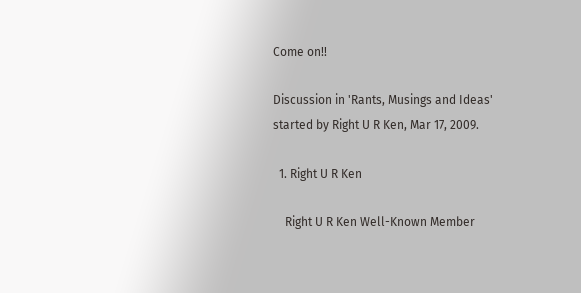Come on!!

Discussion in 'Rants, Musings and Ideas' started by Right U R Ken, Mar 17, 2009.

  1. Right U R Ken

    Right U R Ken Well-Known Member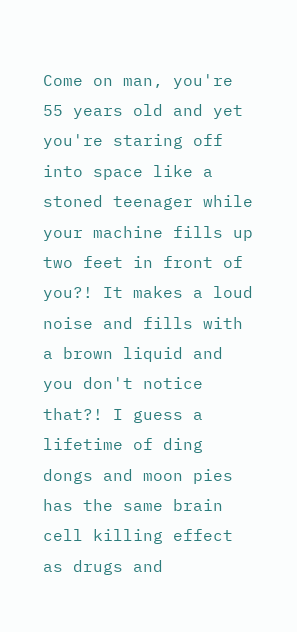Come on man, you're 55 years old and yet you're staring off into space like a stoned teenager while your machine fills up two feet in front of you?! It makes a loud noise and fills with a brown liquid and you don't notice that?! I guess a lifetime of ding dongs and moon pies has the same brain cell killing effect as drugs and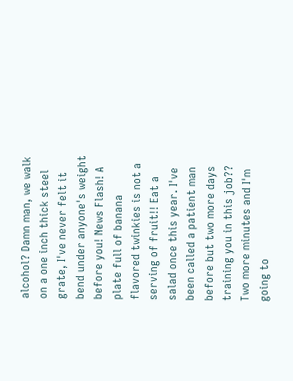alcohol? Damn man, we walk on a one inch thick steel grate, I've never felt it bend under anyone's weight before you! News Flash! A plate full of banana flavored twinkies is not a serving of fruit!! Eat a salad once this year. I've been called a patient man before but two more days training you in this job?? Two more minutes and I'm going to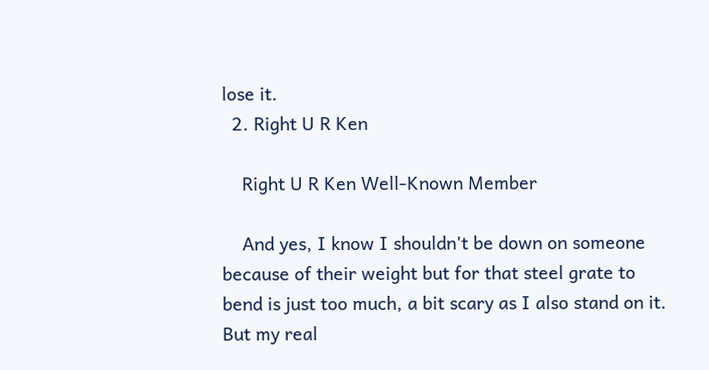lose it.
  2. Right U R Ken

    Right U R Ken Well-Known Member

    And yes, I know I shouldn't be down on someone because of their weight but for that steel grate to bend is just too much, a bit scary as I also stand on it. But my real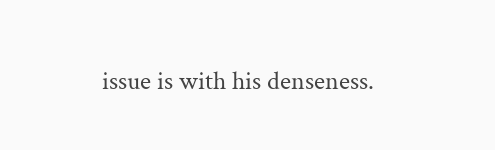issue is with his denseness.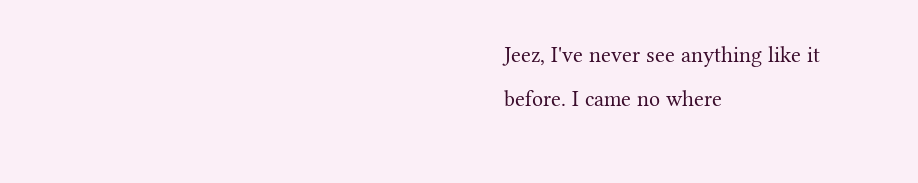Jeez, I've never see anything like it before. I came no where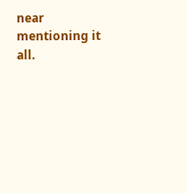near mentioning it all.